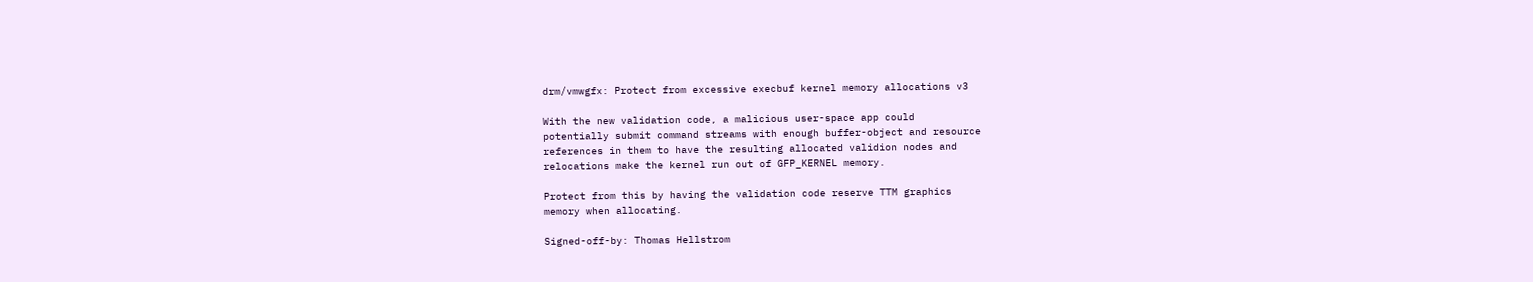drm/vmwgfx: Protect from excessive execbuf kernel memory allocations v3

With the new validation code, a malicious user-space app could
potentially submit command streams with enough buffer-object and resource
references in them to have the resulting allocated validion nodes and
relocations make the kernel run out of GFP_KERNEL memory.

Protect from this by having the validation code reserve TTM graphics
memory when allocating.

Signed-off-by: Thomas Hellstrom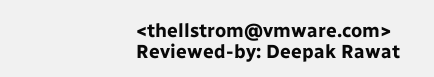<thellstrom@vmware.com>
Reviewed-by: Deepak Rawat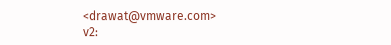<drawat@vmware.com>
v2: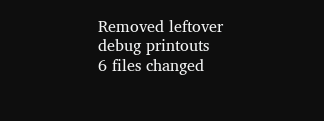Removed leftover debug printouts
6 files changed